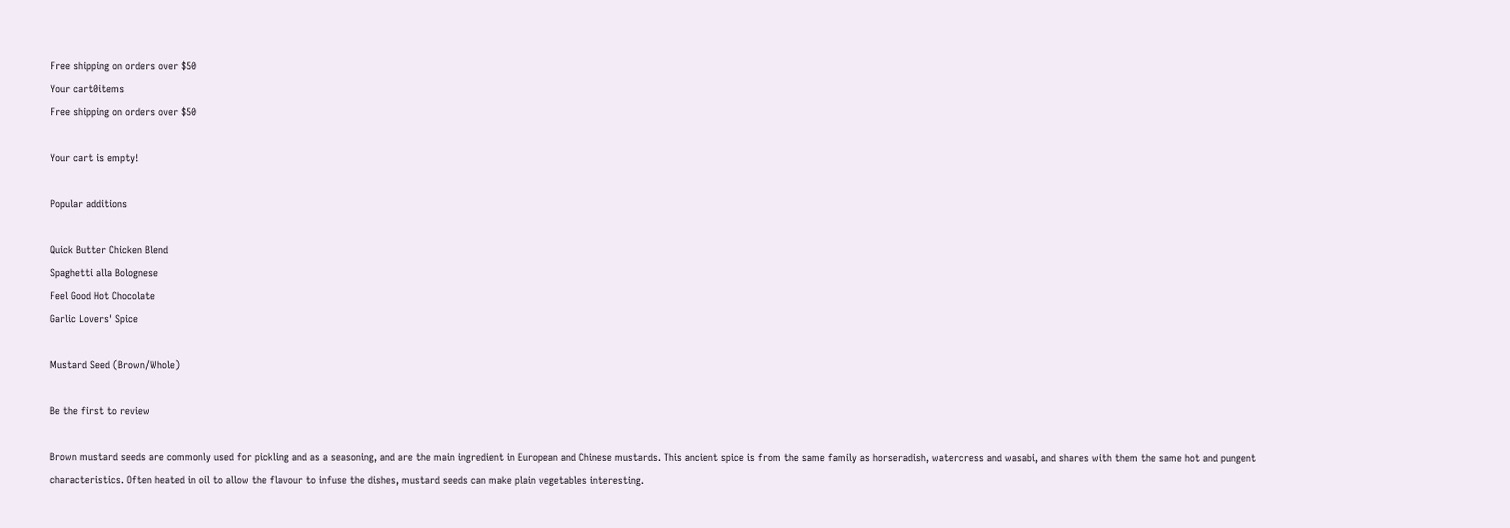Free shipping on orders over $50
Your cart0items
Free shipping on orders over $50

Your cart is empty!

Popular additions

Quick Butter Chicken Blend
Spaghetti alla Bolognese
Feel Good Hot Chocolate
Garlic Lovers' Spice

Mustard Seed (Brown/Whole)

Be the first to review

Brown mustard seeds are commonly used for pickling and as a seasoning, and are the main ingredient in European and Chinese mustards. This ancient spice is from the same family as horseradish, watercress and wasabi, and shares with them the same hot and pungent characteristics. Often heated in oil to allow the flavour to infuse the dishes, mustard seeds can make plain vegetables interesting.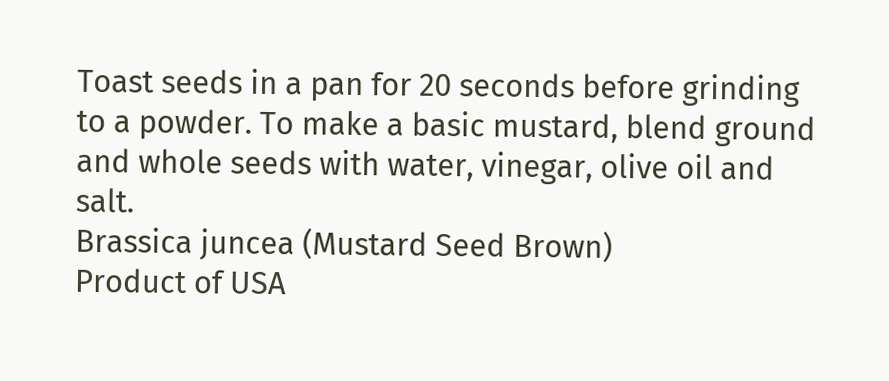Toast seeds in a pan for 20 seconds before grinding to a powder. To make a basic mustard, blend ground and whole seeds with water, vinegar, olive oil and salt.
Brassica juncea (Mustard Seed Brown)
Product of USA